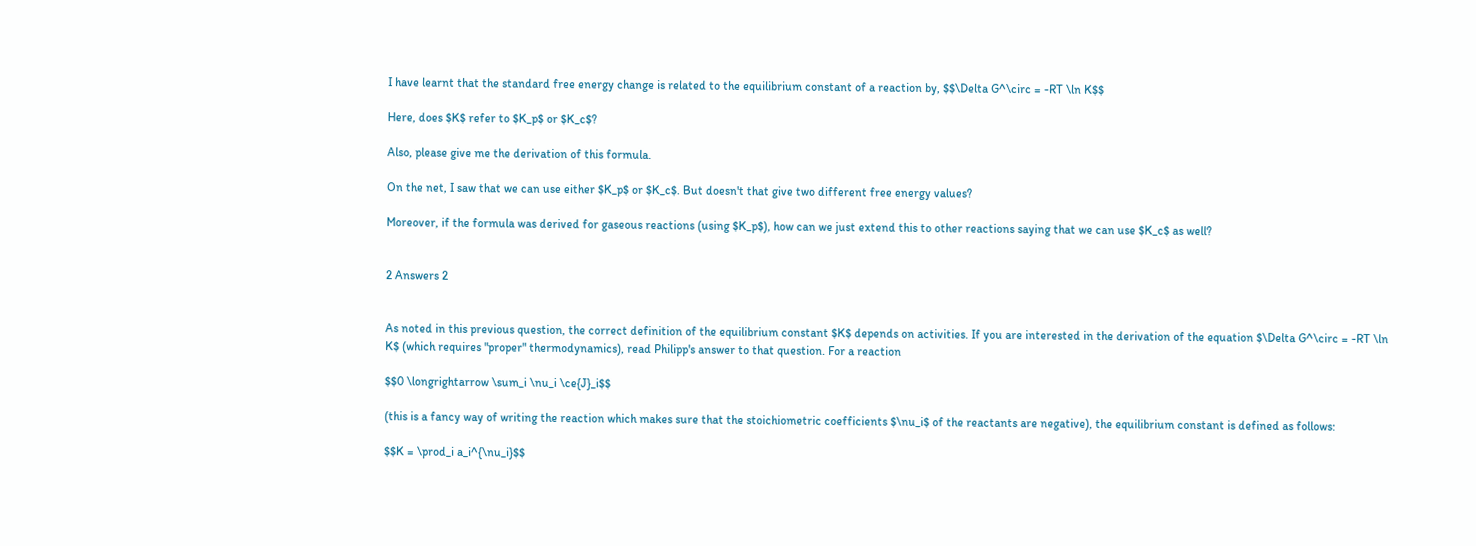I have learnt that the standard free energy change is related to the equilibrium constant of a reaction by, $$\Delta G^\circ = -RT \ln K$$

Here, does $K$ refer to $K_p$ or $K_c$?

Also, please give me the derivation of this formula.

On the net, I saw that we can use either $K_p$ or $K_c$. But doesn't that give two different free energy values?

Moreover, if the formula was derived for gaseous reactions (using $K_p$), how can we just extend this to other reactions saying that we can use $K_c$ as well?


2 Answers 2


As noted in this previous question, the correct definition of the equilibrium constant $K$ depends on activities. If you are interested in the derivation of the equation $\Delta G^\circ = -RT \ln K$ (which requires "proper" thermodynamics), read Philipp's answer to that question. For a reaction

$$0 \longrightarrow \sum_i \nu_i \ce{J}_i$$

(this is a fancy way of writing the reaction which makes sure that the stoichiometric coefficients $\nu_i$ of the reactants are negative), the equilibrium constant is defined as follows:

$$K = \prod_i a_i^{\nu_i}$$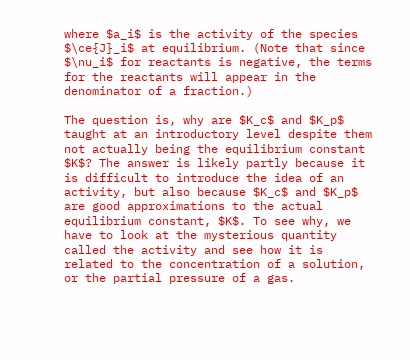where $a_i$ is the activity of the species $\ce{J}_i$ at equilibrium. (Note that since $\nu_i$ for reactants is negative, the terms for the reactants will appear in the denominator of a fraction.)

The question is, why are $K_c$ and $K_p$ taught at an introductory level despite them not actually being the equilibrium constant $K$? The answer is likely partly because it is difficult to introduce the idea of an activity, but also because $K_c$ and $K_p$ are good approximations to the actual equilibrium constant, $K$. To see why, we have to look at the mysterious quantity called the activity and see how it is related to the concentration of a solution, or the partial pressure of a gas.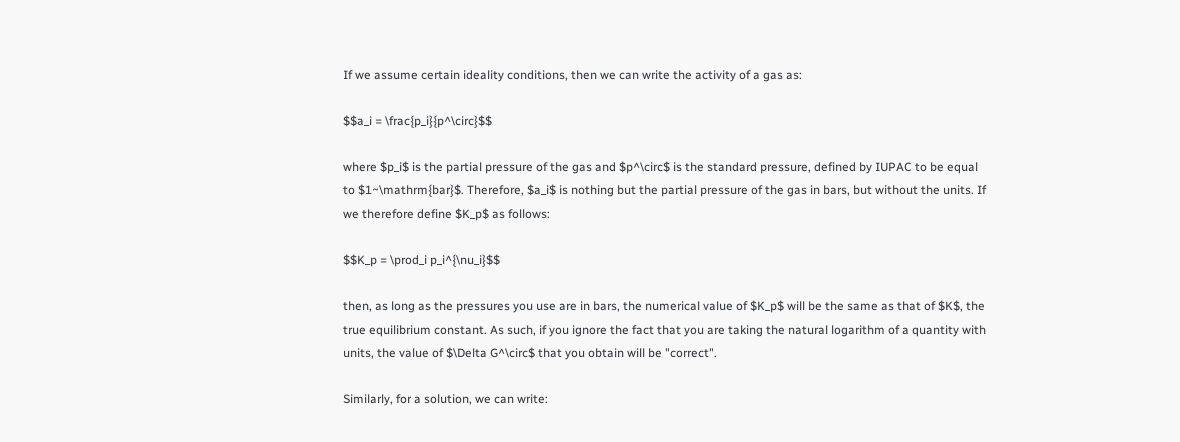If we assume certain ideality conditions, then we can write the activity of a gas as:

$$a_i = \frac{p_i}{p^\circ}$$

where $p_i$ is the partial pressure of the gas and $p^\circ$ is the standard pressure, defined by IUPAC to be equal to $1~\mathrm{bar}$. Therefore, $a_i$ is nothing but the partial pressure of the gas in bars, but without the units. If we therefore define $K_p$ as follows:

$$K_p = \prod_i p_i^{\nu_i}$$

then, as long as the pressures you use are in bars, the numerical value of $K_p$ will be the same as that of $K$, the true equilibrium constant. As such, if you ignore the fact that you are taking the natural logarithm of a quantity with units, the value of $\Delta G^\circ$ that you obtain will be "correct".

Similarly, for a solution, we can write: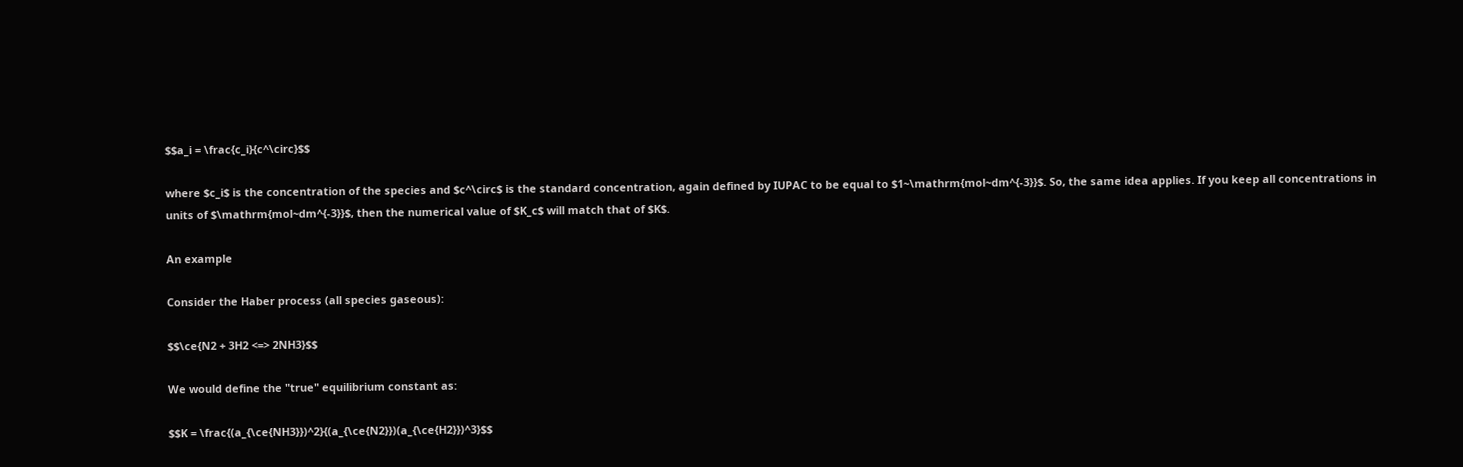$$a_i = \frac{c_i}{c^\circ}$$

where $c_i$ is the concentration of the species and $c^\circ$ is the standard concentration, again defined by IUPAC to be equal to $1~\mathrm{mol~dm^{-3}}$. So, the same idea applies. If you keep all concentrations in units of $\mathrm{mol~dm^{-3}}$, then the numerical value of $K_c$ will match that of $K$.

An example

Consider the Haber process (all species gaseous):

$$\ce{N2 + 3H2 <=> 2NH3}$$

We would define the "true" equilibrium constant as:

$$K = \frac{(a_{\ce{NH3}})^2}{(a_{\ce{N2}})(a_{\ce{H2}})^3}$$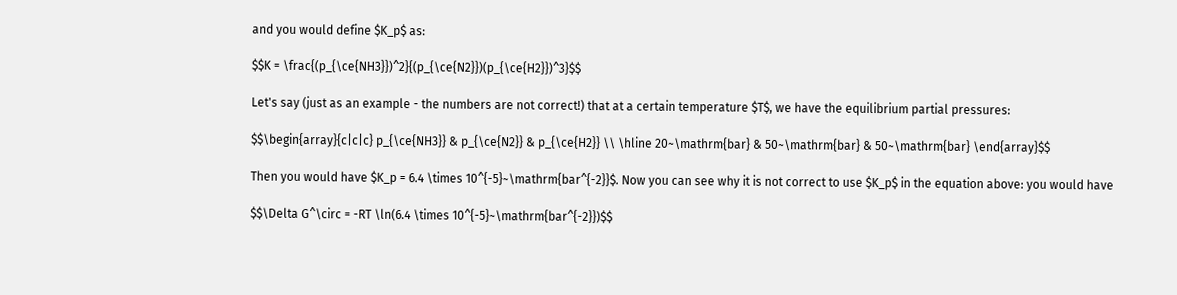and you would define $K_p$ as:

$$K = \frac{(p_{\ce{NH3}})^2}{(p_{\ce{N2}})(p_{\ce{H2}})^3}$$

Let's say (just as an example - the numbers are not correct!) that at a certain temperature $T$, we have the equilibrium partial pressures:

$$\begin{array}{c|c|c} p_{\ce{NH3}} & p_{\ce{N2}} & p_{\ce{H2}} \\ \hline 20~\mathrm{bar} & 50~\mathrm{bar} & 50~\mathrm{bar} \end{array}$$

Then you would have $K_p = 6.4 \times 10^{-5}~\mathrm{bar^{-2}}$. Now you can see why it is not correct to use $K_p$ in the equation above: you would have

$$\Delta G^\circ = -RT \ln(6.4 \times 10^{-5}~\mathrm{bar^{-2}})$$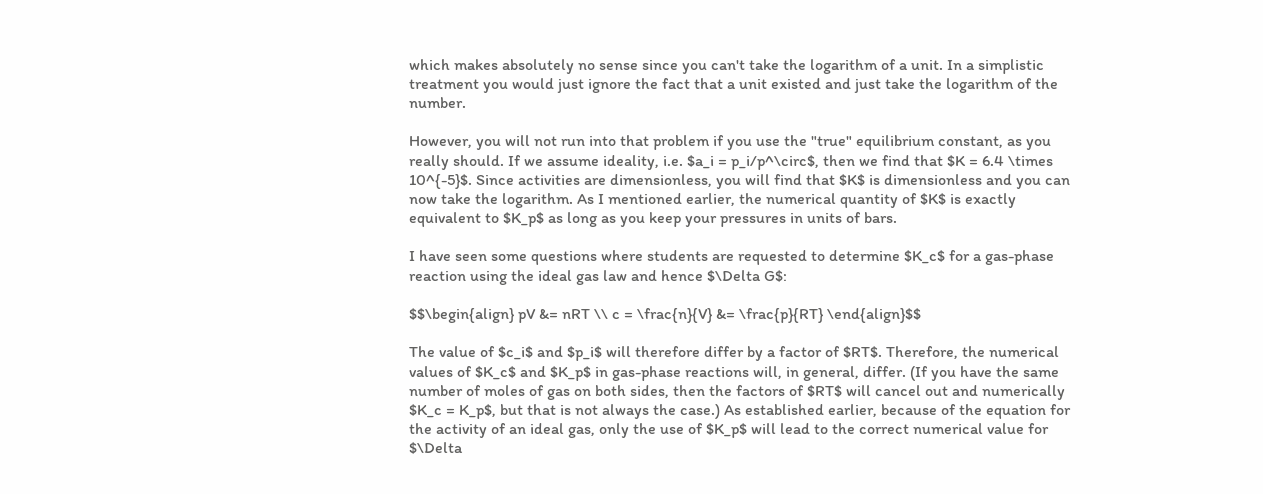which makes absolutely no sense since you can't take the logarithm of a unit. In a simplistic treatment you would just ignore the fact that a unit existed and just take the logarithm of the number.

However, you will not run into that problem if you use the "true" equilibrium constant, as you really should. If we assume ideality, i.e. $a_i = p_i/p^\circ$, then we find that $K = 6.4 \times 10^{-5}$. Since activities are dimensionless, you will find that $K$ is dimensionless and you can now take the logarithm. As I mentioned earlier, the numerical quantity of $K$ is exactly equivalent to $K_p$ as long as you keep your pressures in units of bars.

I have seen some questions where students are requested to determine $K_c$ for a gas-phase reaction using the ideal gas law and hence $\Delta G$:

$$\begin{align} pV &= nRT \\ c = \frac{n}{V} &= \frac{p}{RT} \end{align}$$

The value of $c_i$ and $p_i$ will therefore differ by a factor of $RT$. Therefore, the numerical values of $K_c$ and $K_p$ in gas-phase reactions will, in general, differ. (If you have the same number of moles of gas on both sides, then the factors of $RT$ will cancel out and numerically $K_c = K_p$, but that is not always the case.) As established earlier, because of the equation for the activity of an ideal gas, only the use of $K_p$ will lead to the correct numerical value for $\Delta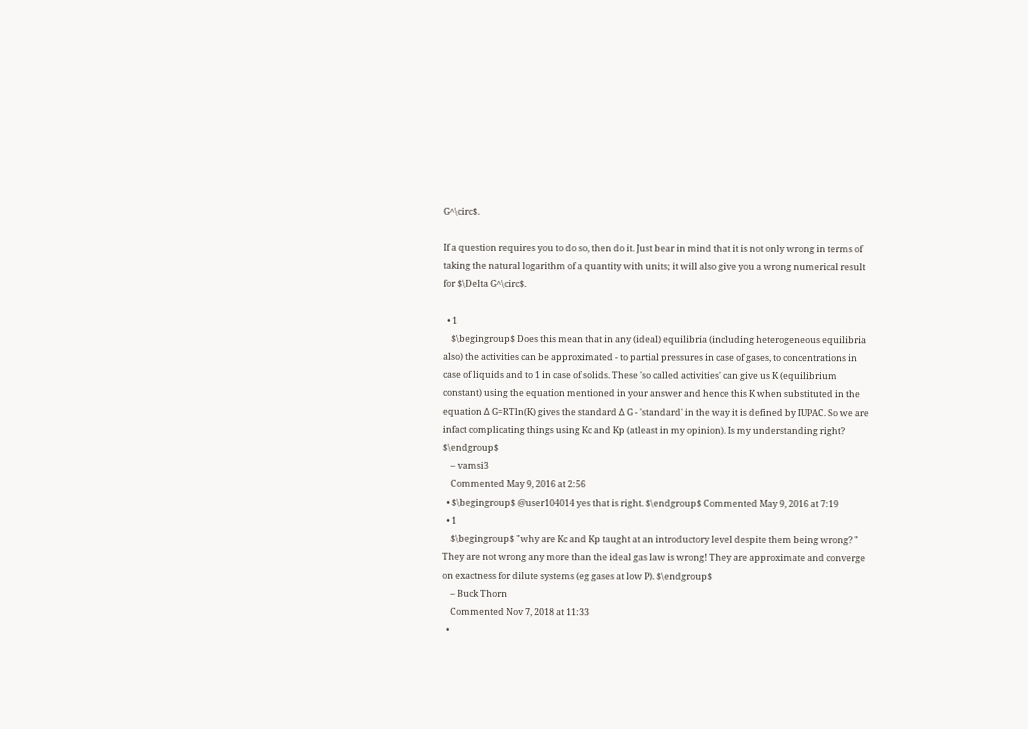G^\circ$.

If a question requires you to do so, then do it. Just bear in mind that it is not only wrong in terms of taking the natural logarithm of a quantity with units; it will also give you a wrong numerical result for $\Delta G^\circ$.

  • 1
    $\begingroup$ Does this mean that in any (ideal) equilibria (including heterogeneous equilibria also) the activities can be approximated - to partial pressures in case of gases, to concentrations in case of liquids and to 1 in case of solids. These 'so called activities' can give us K (equilibrium constant) using the equation mentioned in your answer and hence this K when substituted in the equation Δ G=RTln(K) gives the standard Δ G - 'standard' in the way it is defined by IUPAC. So we are infact complicating things using Kc and Kp (atleast in my opinion). Is my understanding right? $\endgroup$
    – vamsi3
    Commented May 9, 2016 at 2:56
  • $\begingroup$ @user104014 yes that is right. $\endgroup$ Commented May 9, 2016 at 7:19
  • 1
    $\begingroup$ "why are Kc and Kp taught at an introductory level despite them being wrong? " They are not wrong any more than the ideal gas law is wrong! They are approximate and converge on exactness for dilute systems (eg gases at low P). $\endgroup$
    – Buck Thorn
    Commented Nov 7, 2018 at 11:33
  •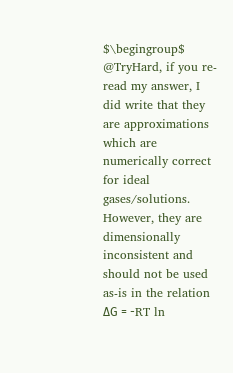$\begingroup$ @TryHard, if you re-read my answer, I did write that they are approximations which are numerically correct for ideal gases/solutions. However, they are dimensionally inconsistent and should not be used as-is in the relation ΔG = -RT ln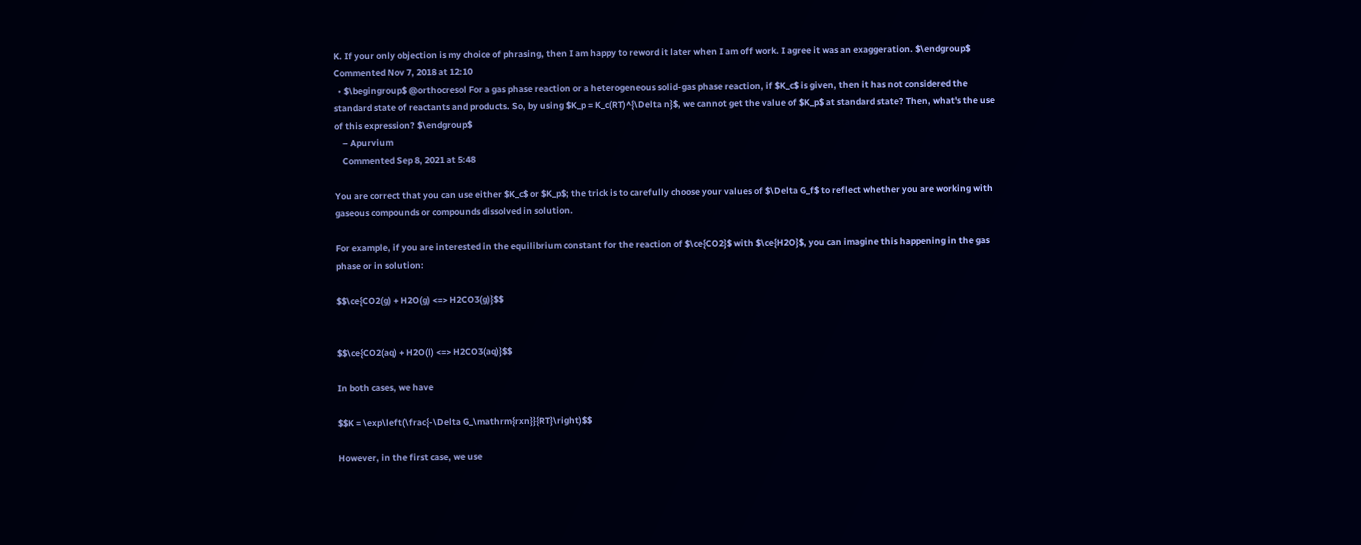K. If your only objection is my choice of phrasing, then I am happy to reword it later when I am off work. I agree it was an exaggeration. $\endgroup$ Commented Nov 7, 2018 at 12:10
  • $\begingroup$ @orthocresol For a gas phase reaction or a heterogeneous solid-gas phase reaction, if $K_c$ is given, then it has not considered the standard state of reactants and products. So, by using $K_p = K_c(RT)^{\Delta n}$, we cannot get the value of $K_p$ at standard state? Then, what's the use of this expression? $\endgroup$
    – Apurvium
    Commented Sep 8, 2021 at 5:48

You are correct that you can use either $K_c$ or $K_p$; the trick is to carefully choose your values of $\Delta G_f$ to reflect whether you are working with gaseous compounds or compounds dissolved in solution.

For example, if you are interested in the equilibrium constant for the reaction of $\ce{CO2}$ with $\ce{H2O}$, you can imagine this happening in the gas phase or in solution:

$$\ce{CO2(g) + H2O(g) <=> H2CO3(g)}$$


$$\ce{CO2(aq) + H2O(l) <=> H2CO3(aq)}$$

In both cases, we have

$$K = \exp\left(\frac{-\Delta G_\mathrm{rxn}}{RT}\right)$$

However, in the first case, we use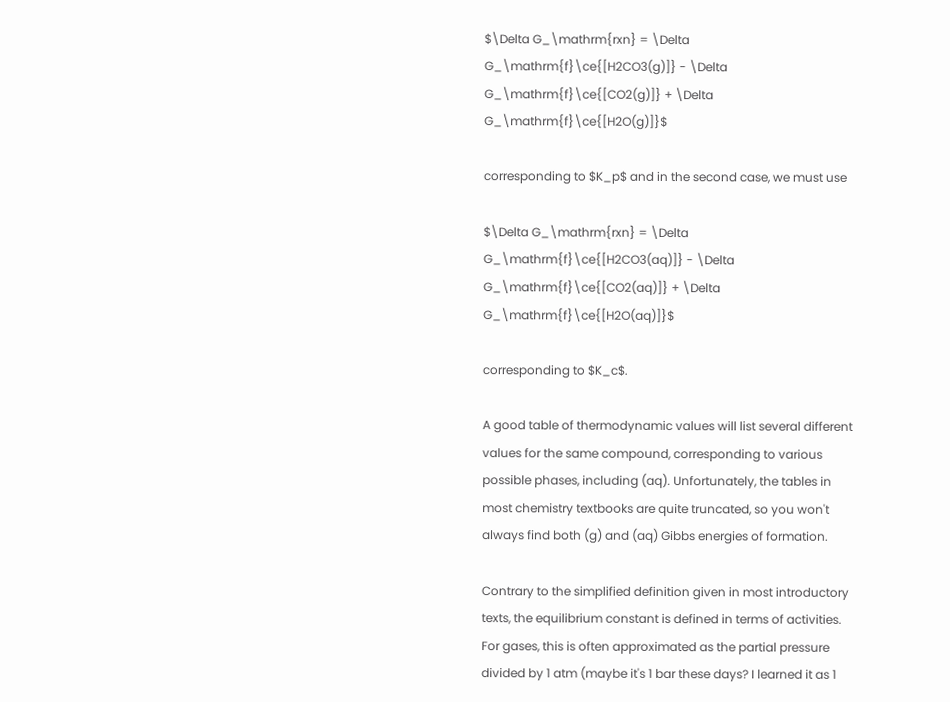$\Delta G_\mathrm{rxn} = \Delta G_\mathrm{f}\ce{[H2CO3(g)]} - \Delta G_\mathrm{f}\ce{[CO2(g)]} + \Delta G_\mathrm{f}\ce{[H2O(g)]}$

corresponding to $K_p$ and in the second case, we must use

$\Delta G_\mathrm{rxn} = \Delta G_\mathrm{f}\ce{[H2CO3(aq)]} - \Delta G_\mathrm{f}\ce{[CO2(aq)]} + \Delta G_\mathrm{f}\ce{[H2O(aq)]}$

corresponding to $K_c$.

A good table of thermodynamic values will list several different values for the same compound, corresponding to various possible phases, including (aq). Unfortunately, the tables in most chemistry textbooks are quite truncated, so you won't always find both (g) and (aq) Gibbs energies of formation.

Contrary to the simplified definition given in most introductory texts, the equilibrium constant is defined in terms of activities. For gases, this is often approximated as the partial pressure divided by 1 atm (maybe it's 1 bar these days? I learned it as 1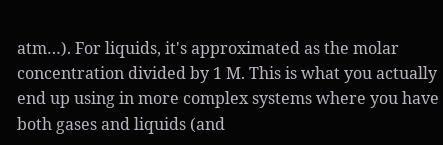atm…). For liquids, it's approximated as the molar concentration divided by 1 M. This is what you actually end up using in more complex systems where you have both gases and liquids (and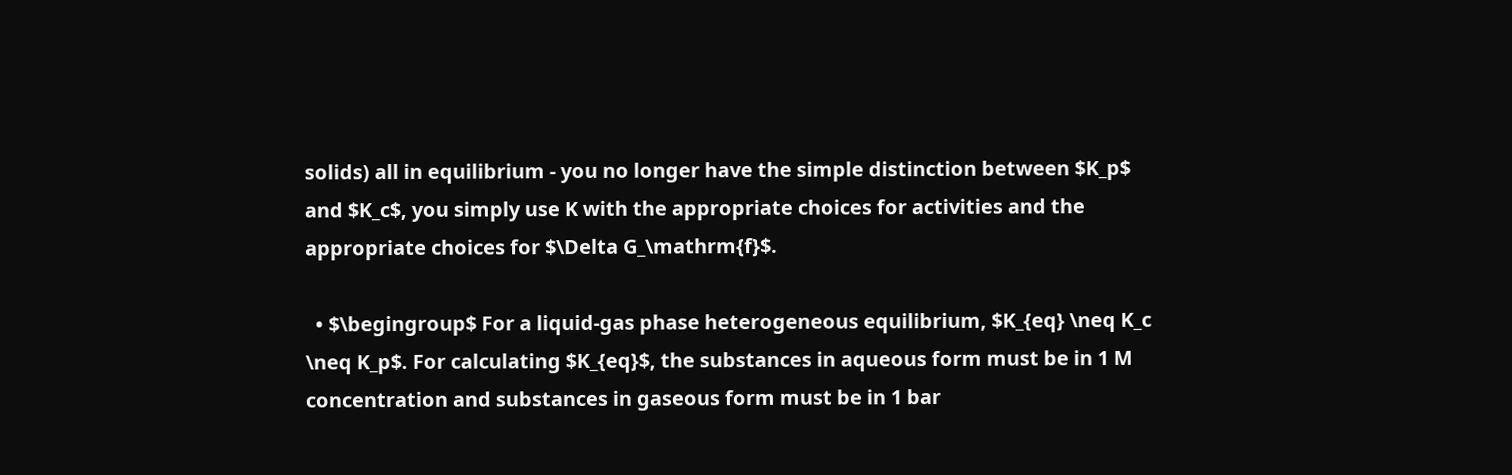solids) all in equilibrium - you no longer have the simple distinction between $K_p$ and $K_c$, you simply use K with the appropriate choices for activities and the appropriate choices for $\Delta G_\mathrm{f}$.

  • $\begingroup$ For a liquid-gas phase heterogeneous equilibrium, $K_{eq} \neq K_c \neq K_p$. For calculating $K_{eq}$, the substances in aqueous form must be in 1 M concentration and substances in gaseous form must be in 1 bar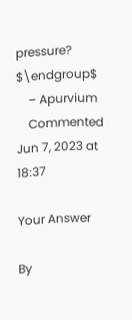pressure? $\endgroup$
    – Apurvium
    Commented Jun 7, 2023 at 18:37

Your Answer

By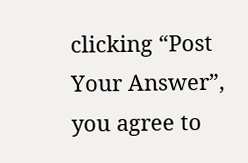clicking “Post Your Answer”, you agree to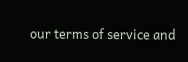our terms of service and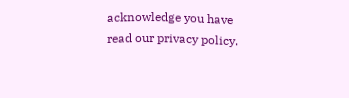acknowledge you have read our privacy policy.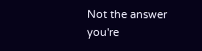Not the answer you're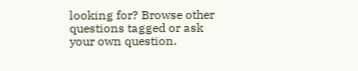looking for? Browse other questions tagged or ask your own question.